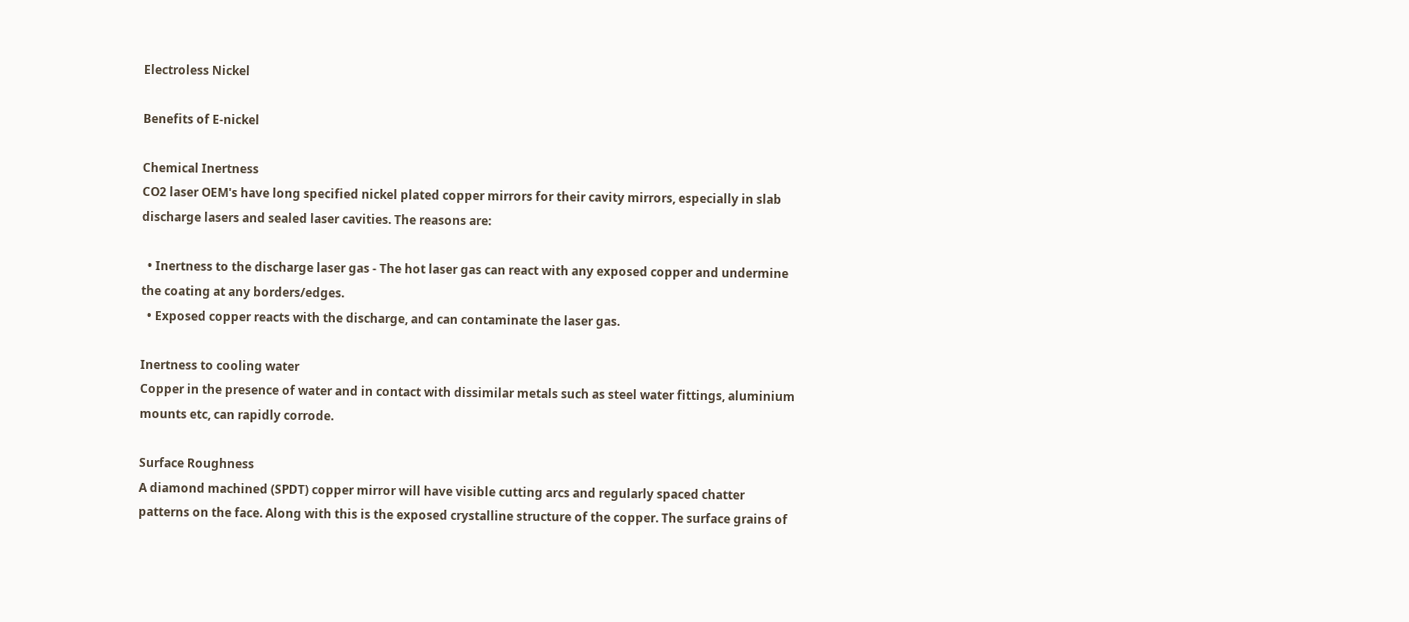Electroless Nickel

Benefits of E-nickel

Chemical Inertness
CO2 laser OEM's have long specified nickel plated copper mirrors for their cavity mirrors, especially in slab discharge lasers and sealed laser cavities. The reasons are:

  • Inertness to the discharge laser gas - The hot laser gas can react with any exposed copper and undermine the coating at any borders/edges.
  • Exposed copper reacts with the discharge, and can contaminate the laser gas.

Inertness to cooling water
Copper in the presence of water and in contact with dissimilar metals such as steel water fittings, aluminium mounts etc, can rapidly corrode.

Surface Roughness
A diamond machined (SPDT) copper mirror will have visible cutting arcs and regularly spaced chatter patterns on the face. Along with this is the exposed crystalline structure of the copper. The surface grains of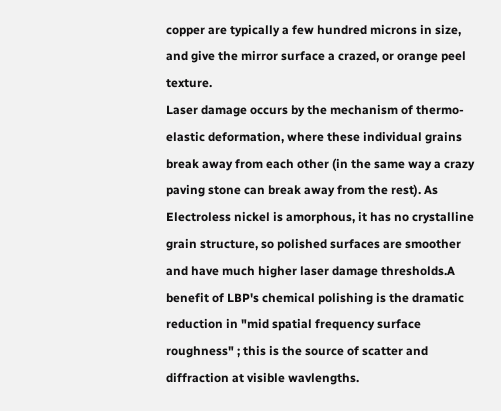copper are typically a few hundred microns in size, and give the mirror surface a crazed, or orange peel texture.
Laser damage occurs by the mechanism of thermo-elastic deformation, where these individual grains break away from each other (in the same way a crazy paving stone can break away from the rest). As Electroless nickel is amorphous, it has no crystalline grain structure, so polished surfaces are smoother and have much higher laser damage thresholds.A benefit of LBP's chemical polishing is the dramatic reduction in "mid spatial frequency surface roughness" ; this is the source of scatter and diffraction at visible wavlengths.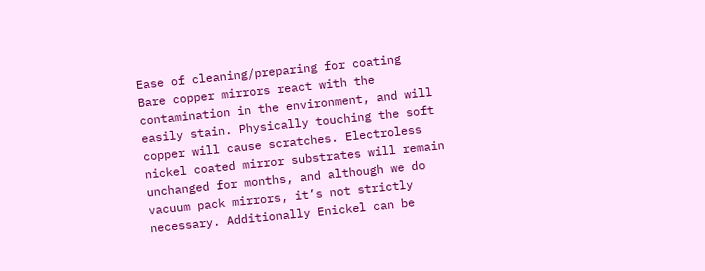Ease of cleaning/preparing for coating
Bare copper mirrors react with the contamination in the environment, and will easily stain. Physically touching the soft copper will cause scratches. Electroless nickel coated mirror substrates will remain unchanged for months, and although we do vacuum pack mirrors, it’s not strictly necessary. Additionally Enickel can be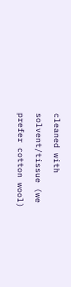cleaned with solvent/tissue (we prefer cotton wool)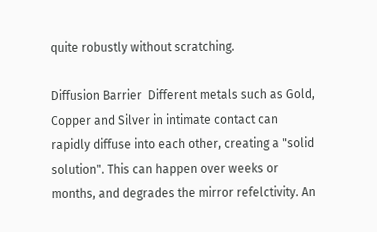quite robustly without scratching.

Diffusion Barrier  Different metals such as Gold, Copper and Silver in intimate contact can rapidly diffuse into each other, creating a "solid solution". This can happen over weeks or months, and degrades the mirror refelctivity. An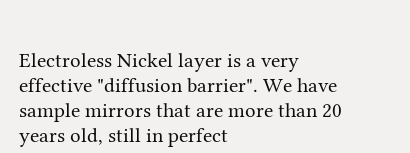Electroless Nickel layer is a very effective "diffusion barrier". We have sample mirrors that are more than 20 years old, still in perfect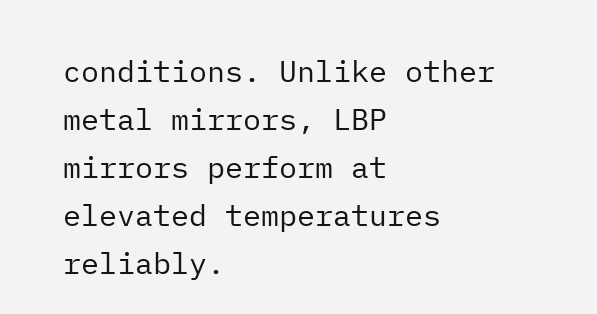conditions. Unlike other metal mirrors, LBP mirrors perform at elevated temperatures reliably.